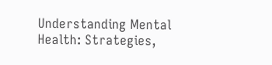Understanding Mental Health: Strategies,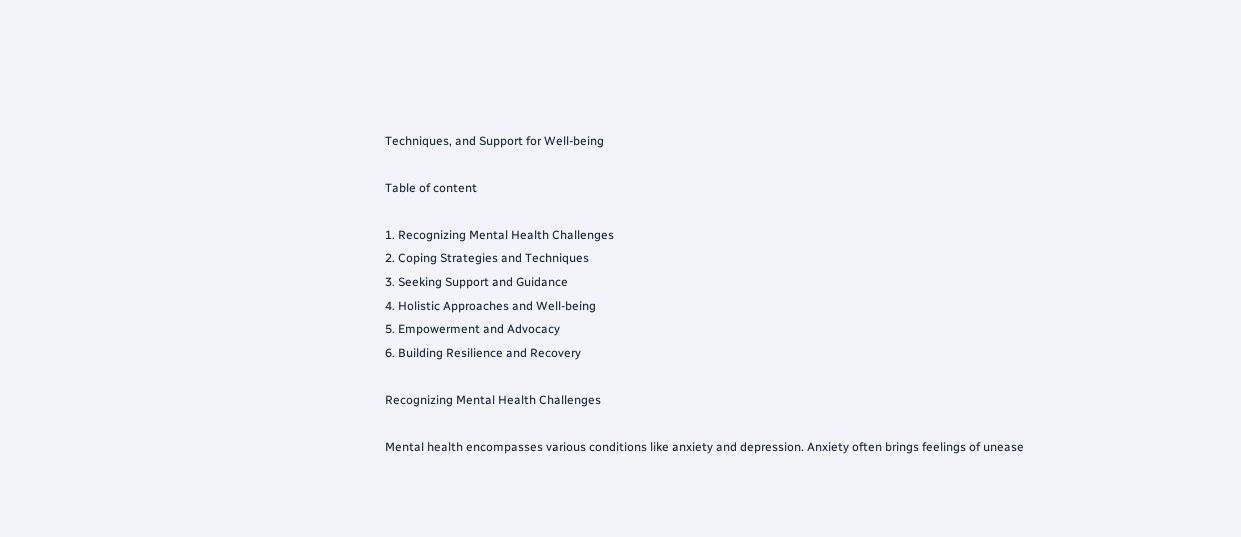Techniques, and Support for Well-being

Table of content

1. Recognizing Mental Health Challenges
2. Coping Strategies and Techniques
3. Seeking Support and Guidance
4. Holistic Approaches and Well-being
5. Empowerment and Advocacy
6. Building Resilience and Recovery

Recognizing Mental Health Challenges

Mental health encompasses various conditions like anxiety and depression. Anxiety often brings feelings of unease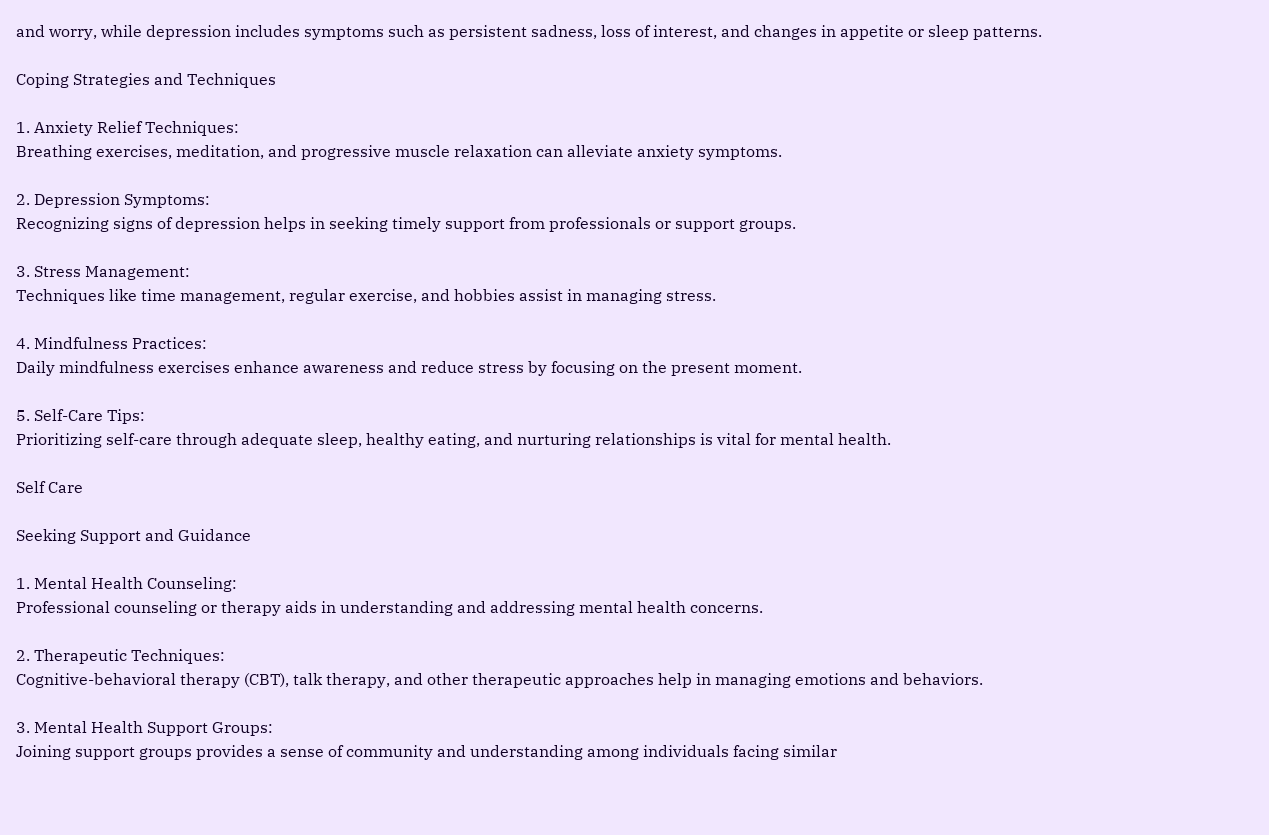and worry, while depression includes symptoms such as persistent sadness, loss of interest, and changes in appetite or sleep patterns.

Coping Strategies and Techniques

1. Anxiety Relief Techniques:
Breathing exercises, meditation, and progressive muscle relaxation can alleviate anxiety symptoms.

2. Depression Symptoms:
Recognizing signs of depression helps in seeking timely support from professionals or support groups.

3. Stress Management:
Techniques like time management, regular exercise, and hobbies assist in managing stress.

4. Mindfulness Practices:
Daily mindfulness exercises enhance awareness and reduce stress by focusing on the present moment.

5. Self-Care Tips:
Prioritizing self-care through adequate sleep, healthy eating, and nurturing relationships is vital for mental health.

Self Care

Seeking Support and Guidance

1. Mental Health Counseling:
Professional counseling or therapy aids in understanding and addressing mental health concerns.

2. Therapeutic Techniques:
Cognitive-behavioral therapy (CBT), talk therapy, and other therapeutic approaches help in managing emotions and behaviors.

3. Mental Health Support Groups:
Joining support groups provides a sense of community and understanding among individuals facing similar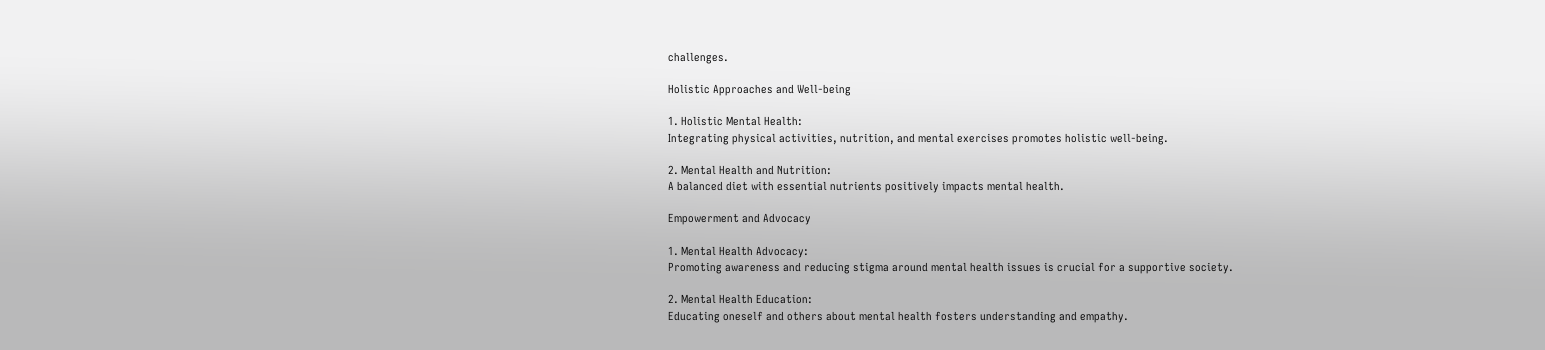challenges.

Holistic Approaches and Well-being

1. Holistic Mental Health:
Integrating physical activities, nutrition, and mental exercises promotes holistic well-being.

2. Mental Health and Nutrition:
A balanced diet with essential nutrients positively impacts mental health.

Empowerment and Advocacy

1. Mental Health Advocacy:
Promoting awareness and reducing stigma around mental health issues is crucial for a supportive society.

2. Mental Health Education:
Educating oneself and others about mental health fosters understanding and empathy.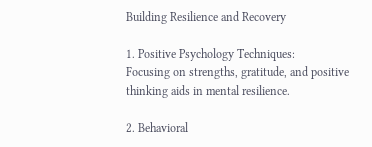Building Resilience and Recovery

1. Positive Psychology Techniques:
Focusing on strengths, gratitude, and positive thinking aids in mental resilience.

2. Behavioral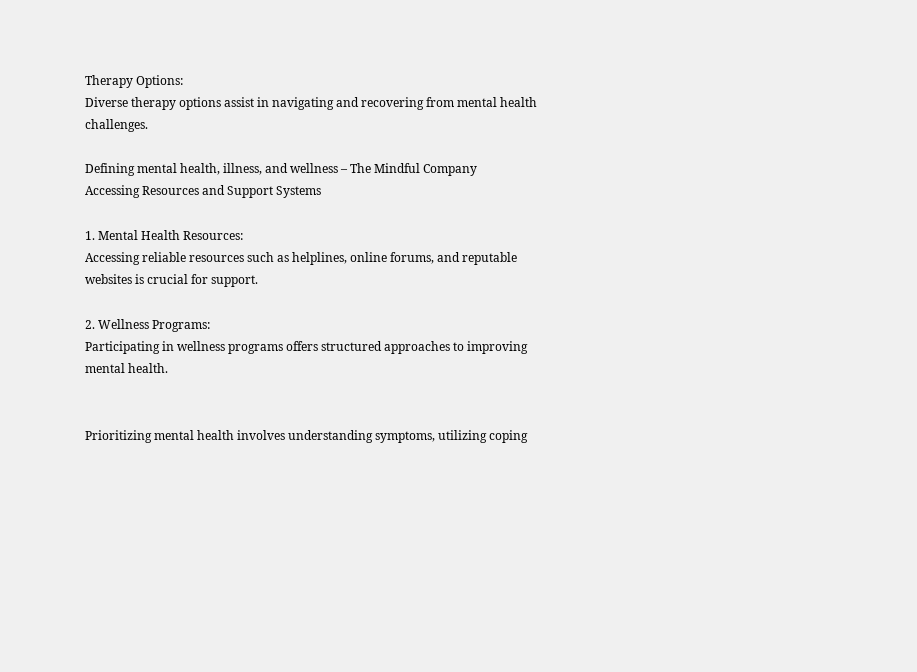Therapy Options:
Diverse therapy options assist in navigating and recovering from mental health challenges.

Defining mental health, illness, and wellness – The Mindful Company
Accessing Resources and Support Systems

1. Mental Health Resources:
Accessing reliable resources such as helplines, online forums, and reputable websites is crucial for support.

2. Wellness Programs:
Participating in wellness programs offers structured approaches to improving mental health.


Prioritizing mental health involves understanding symptoms, utilizing coping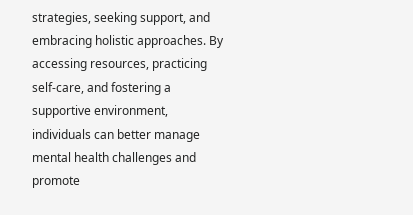strategies, seeking support, and embracing holistic approaches. By accessing resources, practicing self-care, and fostering a supportive environment, individuals can better manage mental health challenges and promote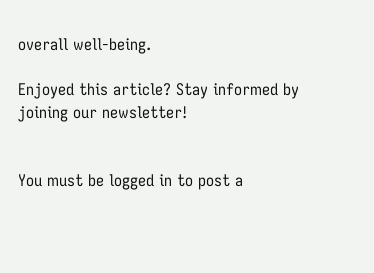overall well-being.

Enjoyed this article? Stay informed by joining our newsletter!


You must be logged in to post a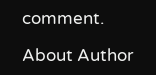comment.

About Author